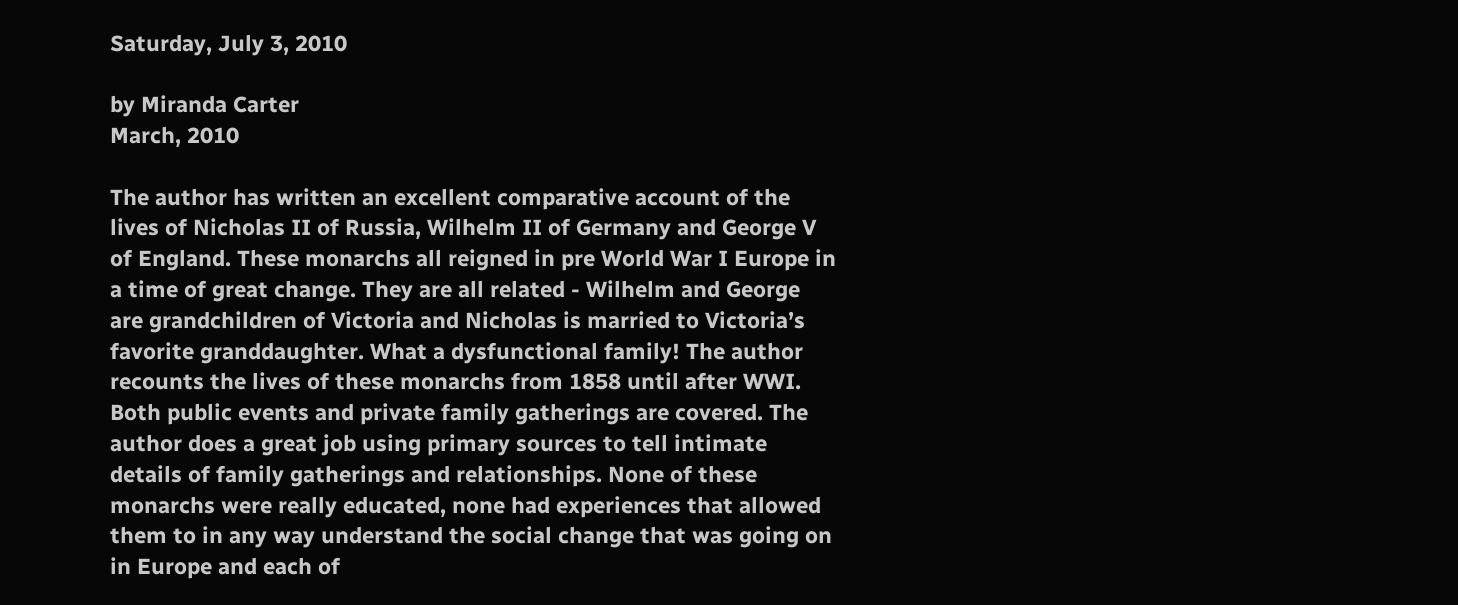Saturday, July 3, 2010

by Miranda Carter
March, 2010

The author has written an excellent comparative account of the lives of Nicholas II of Russia, Wilhelm II of Germany and George V of England. These monarchs all reigned in pre World War I Europe in a time of great change. They are all related - Wilhelm and George are grandchildren of Victoria and Nicholas is married to Victoria’s favorite granddaughter. What a dysfunctional family! The author recounts the lives of these monarchs from 1858 until after WWI. Both public events and private family gatherings are covered. The author does a great job using primary sources to tell intimate details of family gatherings and relationships. None of these monarchs were really educated, none had experiences that allowed them to in any way understand the social change that was going on in Europe and each of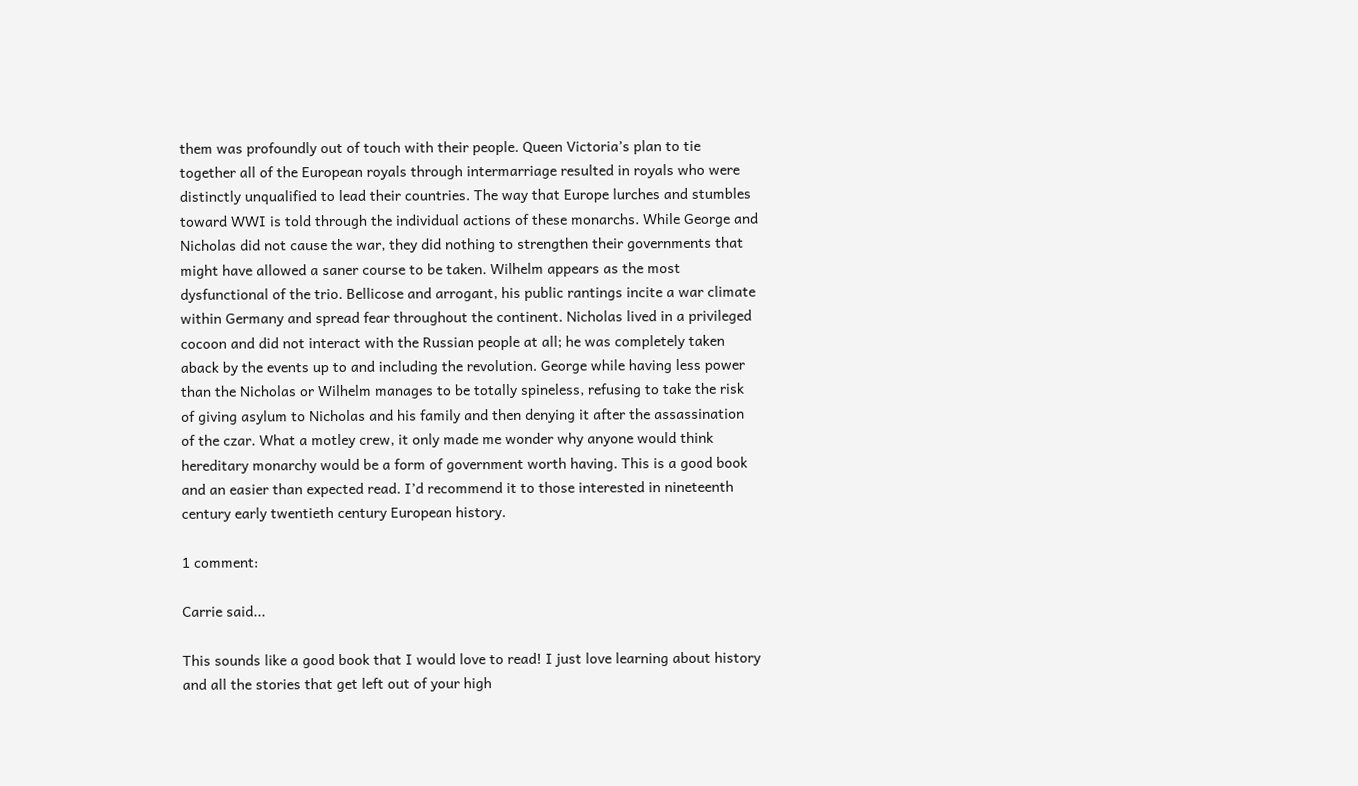them was profoundly out of touch with their people. Queen Victoria’s plan to tie together all of the European royals through intermarriage resulted in royals who were distinctly unqualified to lead their countries. The way that Europe lurches and stumbles toward WWI is told through the individual actions of these monarchs. While George and Nicholas did not cause the war, they did nothing to strengthen their governments that might have allowed a saner course to be taken. Wilhelm appears as the most dysfunctional of the trio. Bellicose and arrogant, his public rantings incite a war climate within Germany and spread fear throughout the continent. Nicholas lived in a privileged cocoon and did not interact with the Russian people at all; he was completely taken aback by the events up to and including the revolution. George while having less power than the Nicholas or Wilhelm manages to be totally spineless, refusing to take the risk of giving asylum to Nicholas and his family and then denying it after the assassination of the czar. What a motley crew, it only made me wonder why anyone would think hereditary monarchy would be a form of government worth having. This is a good book and an easier than expected read. I’d recommend it to those interested in nineteenth century early twentieth century European history.

1 comment:

Carrie said...

This sounds like a good book that I would love to read! I just love learning about history and all the stories that get left out of your high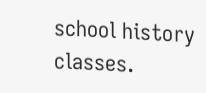school history classes.